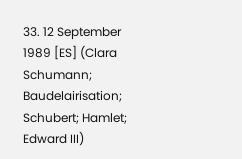33. 12 September 1989 [ES] (Clara Schumann; Baudelairisation; Schubert; Hamlet; Edward III)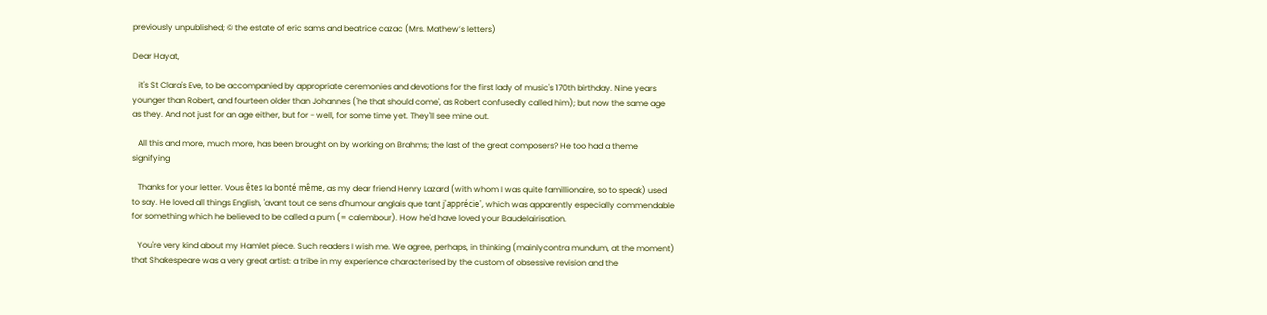previously unpublished; © the estate of eric sams and beatrice cazac (Mrs. Mathew’s letters)

Dear Hayat,

   it's St Clara's Eve, to be accompanied by appropriate ceremonies and devotions for the first lady of music's 170th birthday. Nine years younger than Robert, and fourteen older than Johannes ('he that should come', as Robert confusedly called him); but now the same age as they. And not just for an age either, but for - well, for some time yet. They'll see mine out.

   All this and more, much more, has been brought on by working on Brahms; the last of the great composers? He too had a theme signifying

   Thanks for your letter. Vous êtes la bonté même, as my dear friend Henry Lazard (with whom I was quite famillionaire, so to speak) used to say. He loved all things English, 'avant tout ce sens d'humour anglais que tant j'apprécie', which was apparently especially commendable for something which he believed to be called a pum (= calembour). How he'd have loved your Baudelairisation.

   You're very kind about my Hamlet piece. Such readers I wish me. We agree, perhaps, in thinking (mainlycontra mundum, at the moment) that Shakespeare was a very great artist: a tribe in my experience characterised by the custom of obsessive revision and the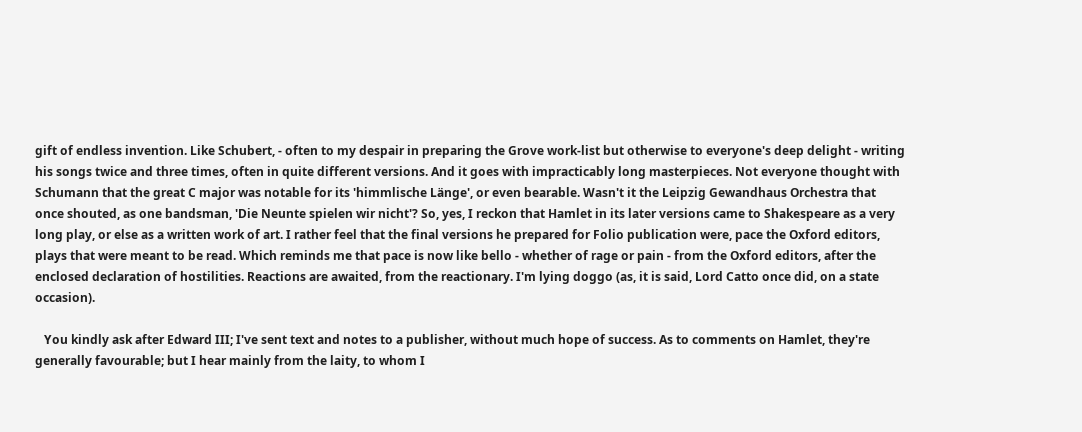gift of endless invention. Like Schubert, - often to my despair in preparing the Grove work-list but otherwise to everyone's deep delight - writing his songs twice and three times, often in quite different versions. And it goes with impracticably long masterpieces. Not everyone thought with Schumann that the great C major was notable for its 'himmlische Länge', or even bearable. Wasn't it the Leipzig Gewandhaus Orchestra that once shouted, as one bandsman, 'Die Neunte spielen wir nicht'? So, yes, I reckon that Hamlet in its later versions came to Shakespeare as a very long play, or else as a written work of art. I rather feel that the final versions he prepared for Folio publication were, pace the Oxford editors, plays that were meant to be read. Which reminds me that pace is now like bello - whether of rage or pain - from the Oxford editors, after the enclosed declaration of hostilities. Reactions are awaited, from the reactionary. I'm lying doggo (as, it is said, Lord Catto once did, on a state occasion).

   You kindly ask after Edward III; I've sent text and notes to a publisher, without much hope of success. As to comments on Hamlet, they're generally favourable; but I hear mainly from the laity, to whom I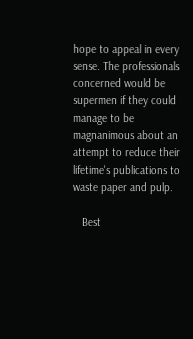hope to appeal in every sense. The professionals concerned would be supermen if they could manage to be magnanimous about an attempt to reduce their lifetime's publications to waste paper and pulp.

   Best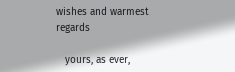wishes and warmest regards

   yours, as ever,